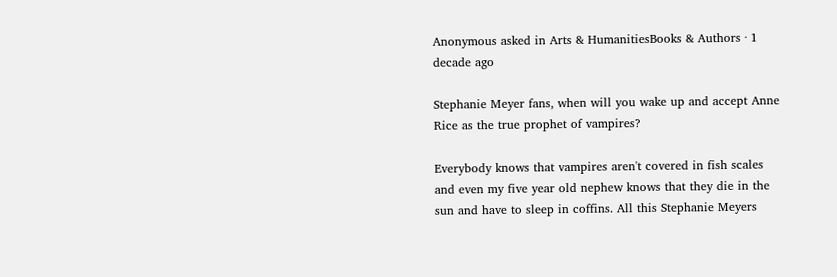Anonymous asked in Arts & HumanitiesBooks & Authors · 1 decade ago

Stephanie Meyer fans, when will you wake up and accept Anne Rice as the true prophet of vampires?

Everybody knows that vampires aren't covered in fish scales and even my five year old nephew knows that they die in the sun and have to sleep in coffins. All this Stephanie Meyers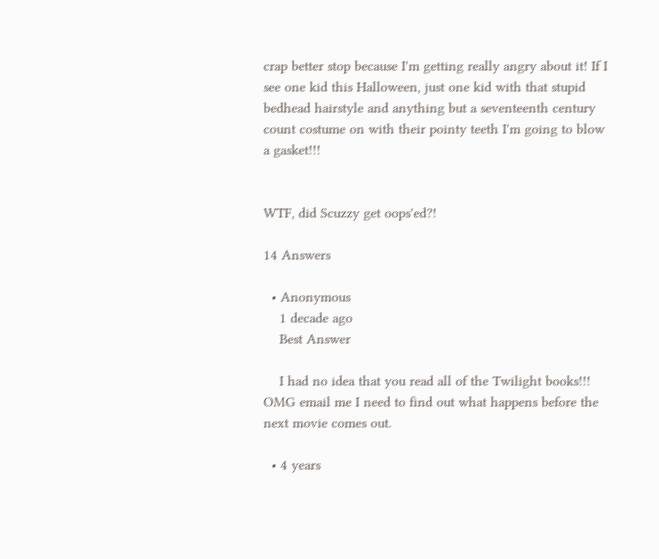crap better stop because I'm getting really angry about it! If I see one kid this Halloween, just one kid with that stupid bedhead hairstyle and anything but a seventeenth century count costume on with their pointy teeth I'm going to blow a gasket!!!


WTF, did Scuzzy get oops'ed?!

14 Answers

  • Anonymous
    1 decade ago
    Best Answer

    I had no idea that you read all of the Twilight books!!! OMG email me I need to find out what happens before the next movie comes out.

  • 4 years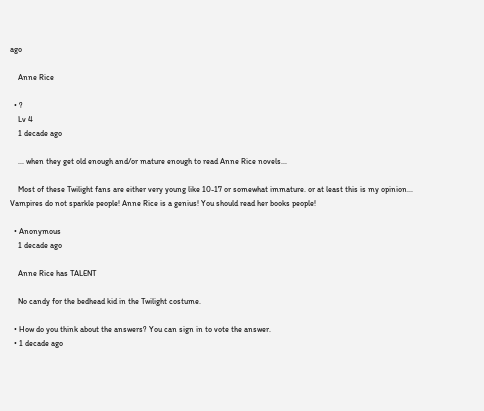ago

    Anne Rice

  • ?
    Lv 4
    1 decade ago

    ... when they get old enough and/or mature enough to read Anne Rice novels...

    Most of these Twilight fans are either very young like 10-17 or somewhat immature. or at least this is my opinion... Vampires do not sparkle people! Anne Rice is a genius! You should read her books people!

  • Anonymous
    1 decade ago

    Anne Rice has TALENT

    No candy for the bedhead kid in the Twilight costume.

  • How do you think about the answers? You can sign in to vote the answer.
  • 1 decade ago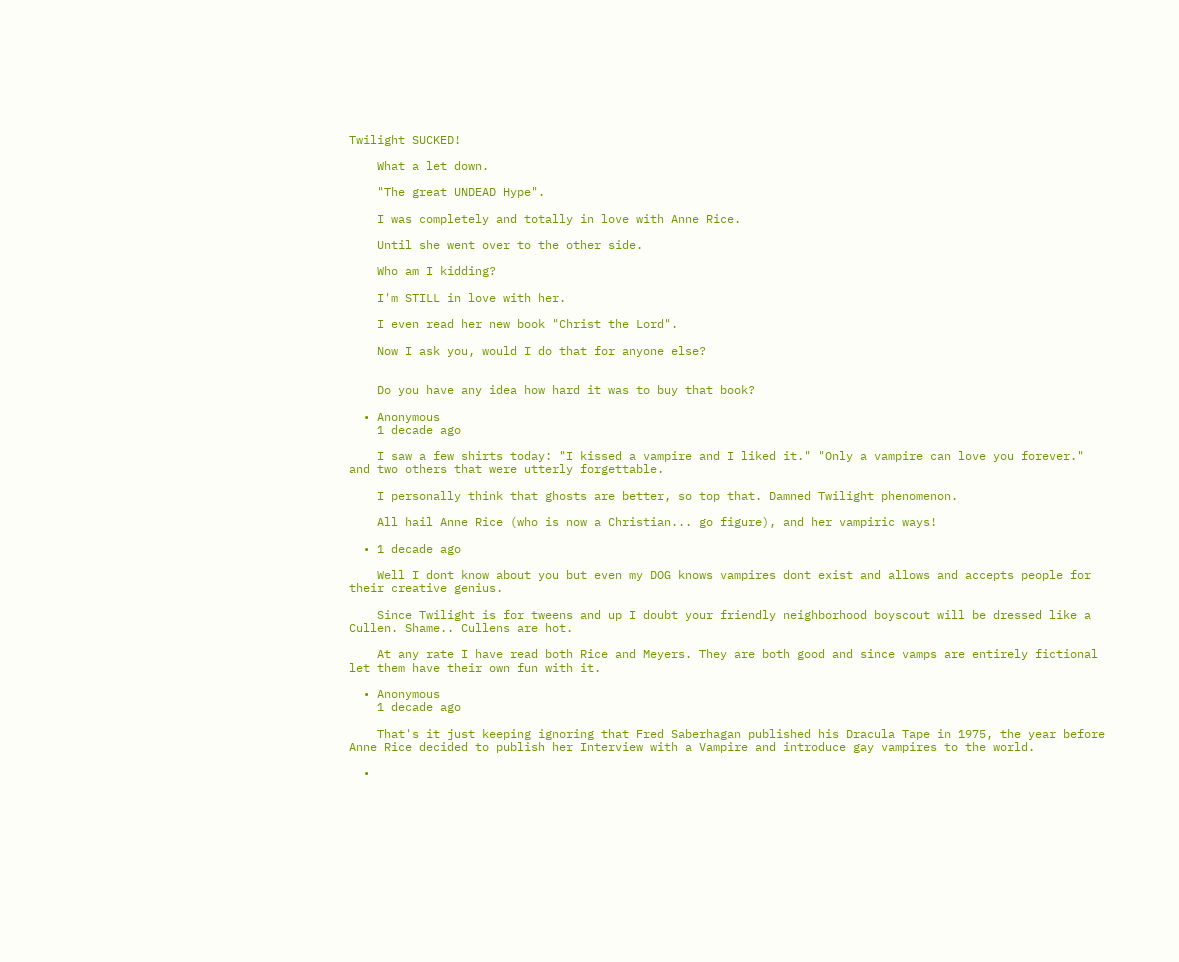Twilight SUCKED!

    What a let down.

    "The great UNDEAD Hype".

    I was completely and totally in love with Anne Rice.

    Until she went over to the other side.

    Who am I kidding?

    I'm STILL in love with her.

    I even read her new book "Christ the Lord".

    Now I ask you, would I do that for anyone else?


    Do you have any idea how hard it was to buy that book?

  • Anonymous
    1 decade ago

    I saw a few shirts today: "I kissed a vampire and I liked it." "Only a vampire can love you forever." and two others that were utterly forgettable.

    I personally think that ghosts are better, so top that. Damned Twilight phenomenon.

    All hail Anne Rice (who is now a Christian... go figure), and her vampiric ways!

  • 1 decade ago

    Well I dont know about you but even my DOG knows vampires dont exist and allows and accepts people for their creative genius.

    Since Twilight is for tweens and up I doubt your friendly neighborhood boyscout will be dressed like a Cullen. Shame.. Cullens are hot.

    At any rate I have read both Rice and Meyers. They are both good and since vamps are entirely fictional let them have their own fun with it.

  • Anonymous
    1 decade ago

    That's it just keeping ignoring that Fred Saberhagan published his Dracula Tape in 1975, the year before Anne Rice decided to publish her Interview with a Vampire and introduce gay vampires to the world.

  •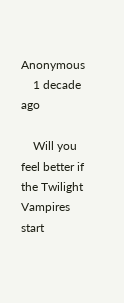Anonymous
    1 decade ago

    Will you feel better if the Twilight Vampires start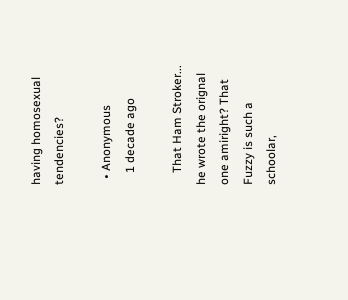having homosexual tendencies?

  • Anonymous
    1 decade ago

    That Ham Stroker... he wrote the orignal one amiright? That Fuzzy is such a schoolar,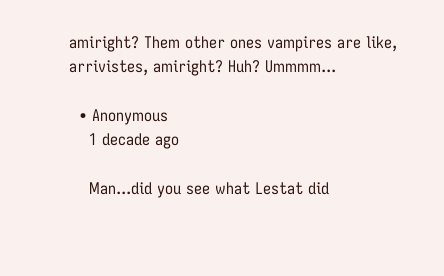amiright? Them other ones vampires are like, arrivistes, amiright? Huh? Ummmm...

  • Anonymous
    1 decade ago

    Man...did you see what Lestat did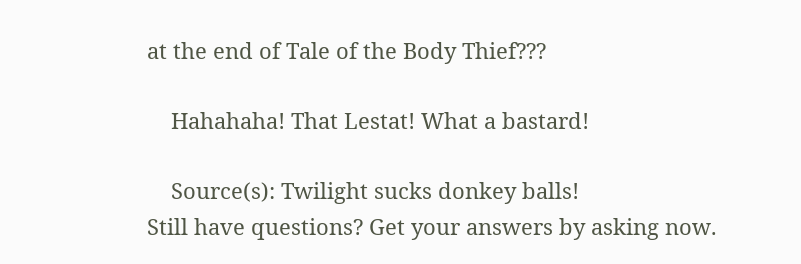at the end of Tale of the Body Thief???

    Hahahaha! That Lestat! What a bastard!

    Source(s): Twilight sucks donkey balls!
Still have questions? Get your answers by asking now.